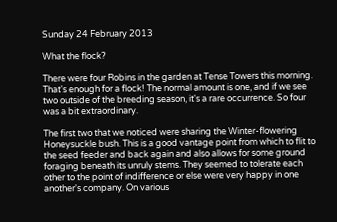Sunday 24 February 2013

What the flock?

There were four Robins in the garden at Tense Towers this morning. That's enough for a flock! The normal amount is one, and if we see two outside of the breeding season, it's a rare occurrence. So four was a bit extraordinary.

The first two that we noticed were sharing the Winter-flowering Honeysuckle bush. This is a good vantage point from which to flit to the seed feeder and back again and also allows for some ground foraging beneath its unruly stems. They seemed to tolerate each other to the point of indifference or else were very happy in one another's company. On various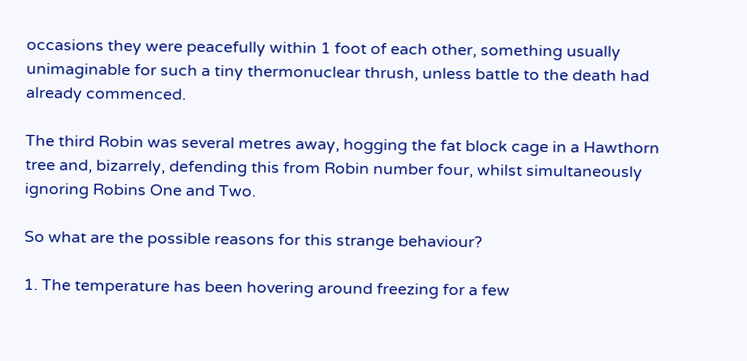occasions they were peacefully within 1 foot of each other, something usually unimaginable for such a tiny thermonuclear thrush, unless battle to the death had already commenced.

The third Robin was several metres away, hogging the fat block cage in a Hawthorn tree and, bizarrely, defending this from Robin number four, whilst simultaneously ignoring Robins One and Two.

So what are the possible reasons for this strange behaviour?

1. The temperature has been hovering around freezing for a few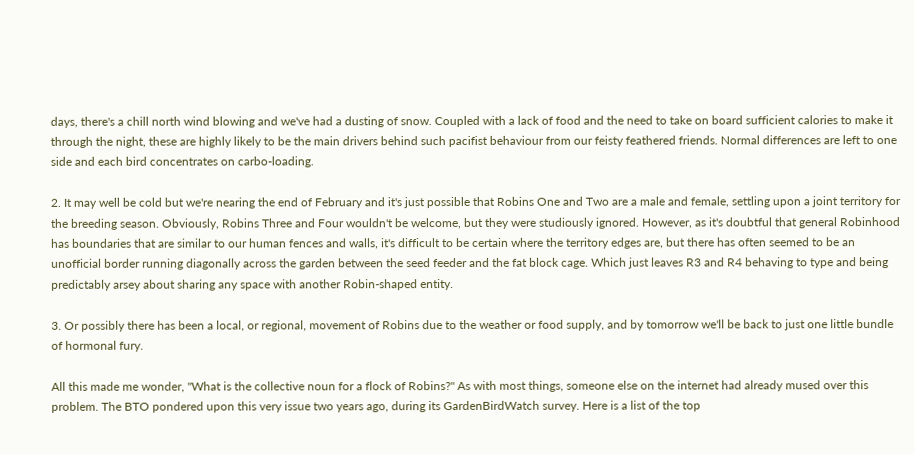days, there's a chill north wind blowing and we've had a dusting of snow. Coupled with a lack of food and the need to take on board sufficient calories to make it through the night, these are highly likely to be the main drivers behind such pacifist behaviour from our feisty feathered friends. Normal differences are left to one side and each bird concentrates on carbo-loading.

2. It may well be cold but we're nearing the end of February and it's just possible that Robins One and Two are a male and female, settling upon a joint territory for the breeding season. Obviously, Robins Three and Four wouldn't be welcome, but they were studiously ignored. However, as it's doubtful that general Robinhood has boundaries that are similar to our human fences and walls, it's difficult to be certain where the territory edges are, but there has often seemed to be an unofficial border running diagonally across the garden between the seed feeder and the fat block cage. Which just leaves R3 and R4 behaving to type and being predictably arsey about sharing any space with another Robin-shaped entity.

3. Or possibly there has been a local, or regional, movement of Robins due to the weather or food supply, and by tomorrow we'll be back to just one little bundle of hormonal fury.

All this made me wonder, "What is the collective noun for a flock of Robins?" As with most things, someone else on the internet had already mused over this problem. The BTO pondered upon this very issue two years ago, during its GardenBirdWatch survey. Here is a list of the top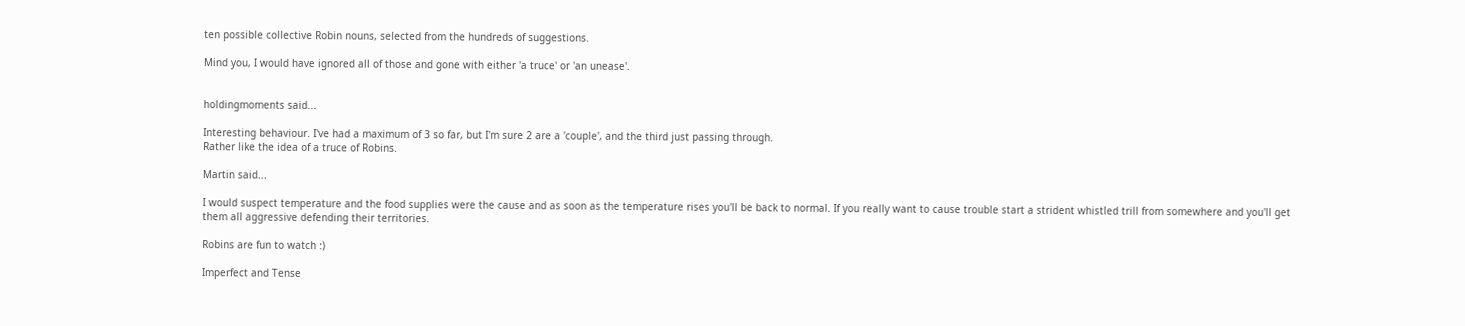ten possible collective Robin nouns, selected from the hundreds of suggestions.

Mind you, I would have ignored all of those and gone with either 'a truce' or 'an unease'.


holdingmoments said...

Interesting behaviour. I've had a maximum of 3 so far, but I'm sure 2 are a 'couple', and the third just passing through.
Rather like the idea of a truce of Robins.

Martin said...

I would suspect temperature and the food supplies were the cause and as soon as the temperature rises you'll be back to normal. If you really want to cause trouble start a strident whistled trill from somewhere and you'll get them all aggressive defending their territories.

Robins are fun to watch :)

Imperfect and Tense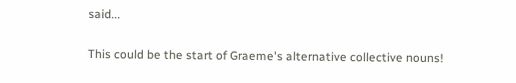said...

This could be the start of Graeme's alternative collective nouns!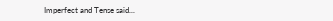Imperfect and Tense said...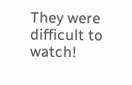They were difficult to watch!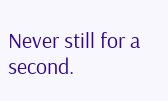Never still for a second.